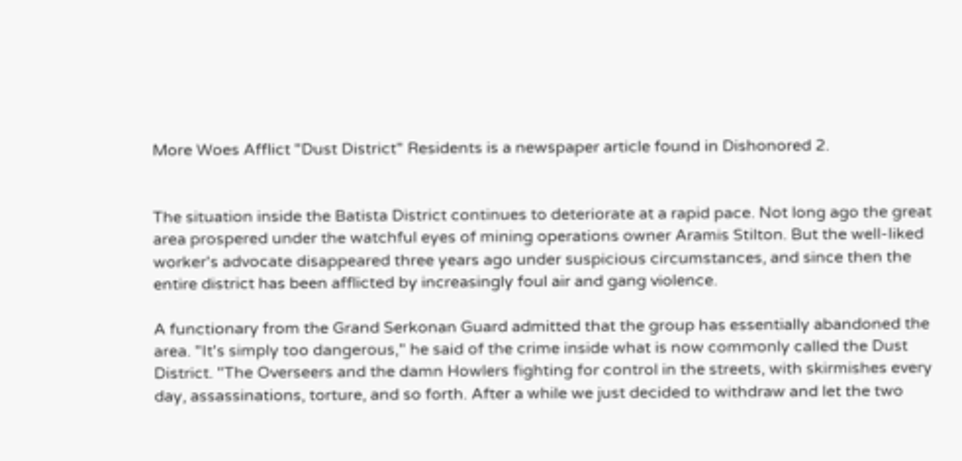More Woes Afflict "Dust District" Residents is a newspaper article found in Dishonored 2.


The situation inside the Batista District continues to deteriorate at a rapid pace. Not long ago the great area prospered under the watchful eyes of mining operations owner Aramis Stilton. But the well-liked worker's advocate disappeared three years ago under suspicious circumstances, and since then the entire district has been afflicted by increasingly foul air and gang violence.

A functionary from the Grand Serkonan Guard admitted that the group has essentially abandoned the area. "It's simply too dangerous," he said of the crime inside what is now commonly called the Dust District. "The Overseers and the damn Howlers fighting for control in the streets, with skirmishes every day, assassinations, torture, and so forth. After a while we just decided to withdraw and let the two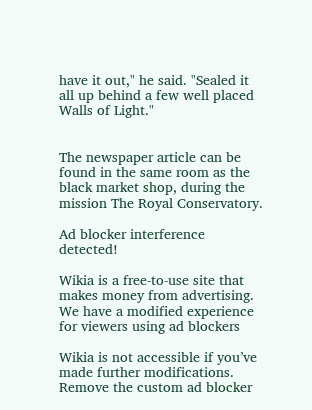have it out," he said. "Sealed it all up behind a few well placed Walls of Light."


The newspaper article can be found in the same room as the black market shop, during the mission The Royal Conservatory.

Ad blocker interference detected!

Wikia is a free-to-use site that makes money from advertising. We have a modified experience for viewers using ad blockers

Wikia is not accessible if you’ve made further modifications. Remove the custom ad blocker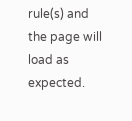rule(s) and the page will load as expected.